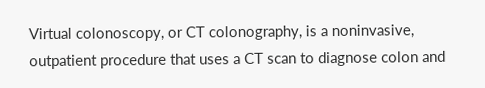Virtual colonoscopy, or CT colonography, is a noninvasive, outpatient procedure that uses a CT scan to diagnose colon and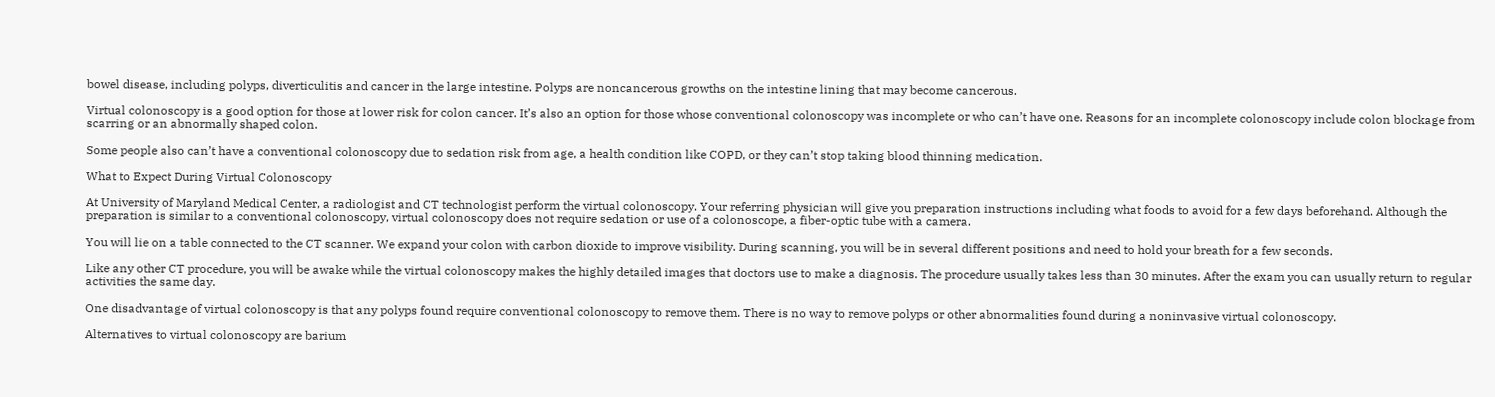bowel disease, including polyps, diverticulitis and cancer in the large intestine. Polyps are noncancerous growths on the intestine lining that may become cancerous.

Virtual colonoscopy is a good option for those at lower risk for colon cancer. It’s also an option for those whose conventional colonoscopy was incomplete or who can’t have one. Reasons for an incomplete colonoscopy include colon blockage from scarring or an abnormally shaped colon.

Some people also can’t have a conventional colonoscopy due to sedation risk from age, a health condition like COPD, or they can’t stop taking blood thinning medication.

What to Expect During Virtual Colonoscopy

At University of Maryland Medical Center, a radiologist and CT technologist perform the virtual colonoscopy. Your referring physician will give you preparation instructions including what foods to avoid for a few days beforehand. Although the preparation is similar to a conventional colonoscopy, virtual colonoscopy does not require sedation or use of a colonoscope, a fiber-optic tube with a camera.

You will lie on a table connected to the CT scanner. We expand your colon with carbon dioxide to improve visibility. During scanning, you will be in several different positions and need to hold your breath for a few seconds.

Like any other CT procedure, you will be awake while the virtual colonoscopy makes the highly detailed images that doctors use to make a diagnosis. The procedure usually takes less than 30 minutes. After the exam you can usually return to regular activities the same day.

One disadvantage of virtual colonoscopy is that any polyps found require conventional colonoscopy to remove them. There is no way to remove polyps or other abnormalities found during a noninvasive virtual colonoscopy.

Alternatives to virtual colonoscopy are barium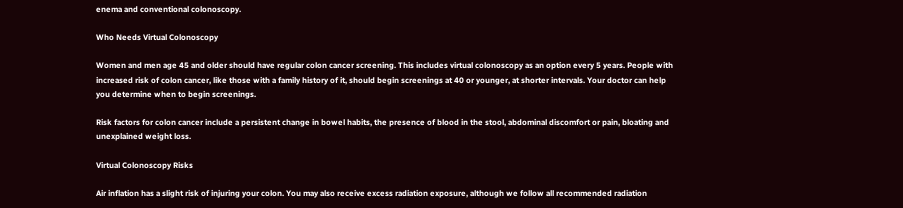enema and conventional colonoscopy.

Who Needs Virtual Colonoscopy

Women and men age 45 and older should have regular colon cancer screening. This includes virtual colonoscopy as an option every 5 years. People with increased risk of colon cancer, like those with a family history of it, should begin screenings at 40 or younger, at shorter intervals. Your doctor can help you determine when to begin screenings.

Risk factors for colon cancer include a persistent change in bowel habits, the presence of blood in the stool, abdominal discomfort or pain, bloating and unexplained weight loss.

Virtual Colonoscopy Risks

Air inflation has a slight risk of injuring your colon. You may also receive excess radiation exposure, although we follow all recommended radiation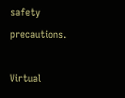safety precautions.

Virtual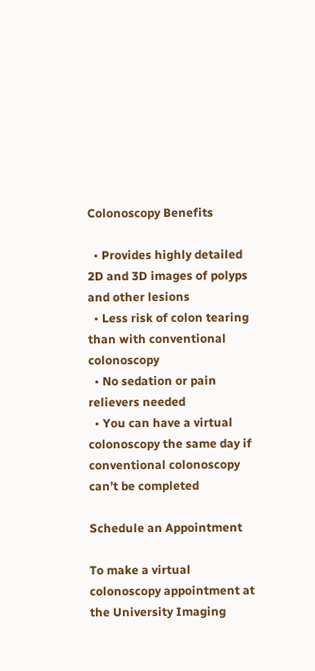Colonoscopy Benefits

  • Provides highly detailed 2D and 3D images of polyps and other lesions
  • Less risk of colon tearing than with conventional colonoscopy
  • No sedation or pain relievers needed
  • You can have a virtual colonoscopy the same day if conventional colonoscopy can’t be completed

Schedule an Appointment

To make a virtual colonoscopy appointment at the University Imaging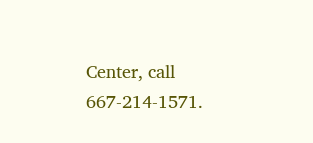Center, call 667-214-1571.